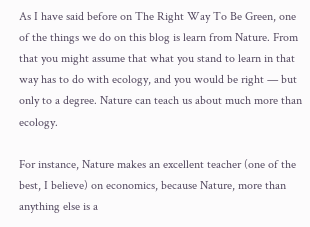As I have said before on The Right Way To Be Green, one of the things we do on this blog is learn from Nature. From that you might assume that what you stand to learn in that way has to do with ecology, and you would be right — but only to a degree. Nature can teach us about much more than ecology.

For instance, Nature makes an excellent teacher (one of the best, I believe) on economics, because Nature, more than anything else is a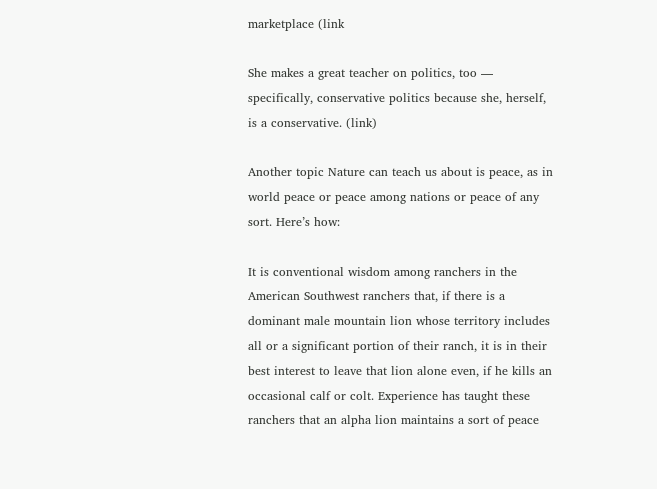marketplace (link

She makes a great teacher on politics, too — specifically, conservative politics because she, herself, is a conservative. (link)

Another topic Nature can teach us about is peace, as in world peace or peace among nations or peace of any sort. Here’s how:

It is conventional wisdom among ranchers in the American Southwest ranchers that, if there is a dominant male mountain lion whose territory includes all or a significant portion of their ranch, it is in their best interest to leave that lion alone even, if he kills an occasional calf or colt. Experience has taught these ranchers that an alpha lion maintains a sort of peace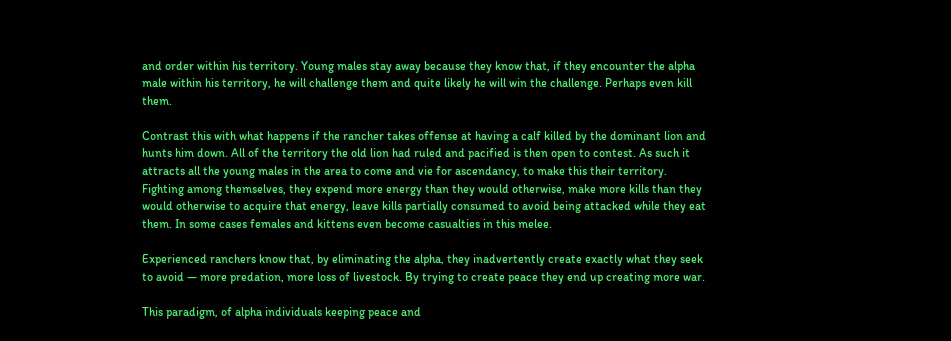and order within his territory. Young males stay away because they know that, if they encounter the alpha male within his territory, he will challenge them and quite likely he will win the challenge. Perhaps even kill them.

Contrast this with what happens if the rancher takes offense at having a calf killed by the dominant lion and hunts him down. All of the territory the old lion had ruled and pacified is then open to contest. As such it attracts all the young males in the area to come and vie for ascendancy, to make this their territory. Fighting among themselves, they expend more energy than they would otherwise, make more kills than they would otherwise to acquire that energy, leave kills partially consumed to avoid being attacked while they eat them. In some cases females and kittens even become casualties in this melee.

Experienced ranchers know that, by eliminating the alpha, they inadvertently create exactly what they seek to avoid — more predation, more loss of livestock. By trying to create peace they end up creating more war.

This paradigm, of alpha individuals keeping peace and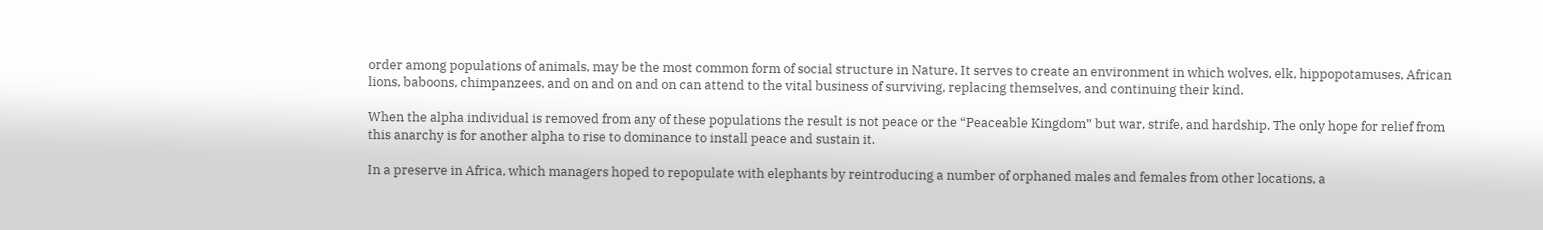order among populations of animals, may be the most common form of social structure in Nature. It serves to create an environment in which wolves, elk, hippopotamuses, African lions, baboons, chimpanzees, and on and on and on can attend to the vital business of surviving, replacing themselves, and continuing their kind.

When the alpha individual is removed from any of these populations the result is not peace or the “Peaceable Kingdom” but war, strife, and hardship. The only hope for relief from this anarchy is for another alpha to rise to dominance to install peace and sustain it.

In a preserve in Africa, which managers hoped to repopulate with elephants by reintroducing a number of orphaned males and females from other locations, a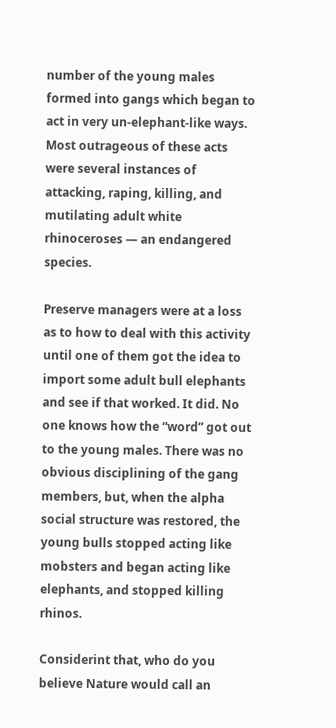number of the young males formed into gangs which began to act in very un-elephant-like ways. Most outrageous of these acts were several instances of attacking, raping, killing, and mutilating adult white rhinoceroses — an endangered species.

Preserve managers were at a loss as to how to deal with this activity until one of them got the idea to import some adult bull elephants and see if that worked. It did. No one knows how the “word” got out to the young males. There was no obvious disciplining of the gang members, but, when the alpha social structure was restored, the young bulls stopped acting like mobsters and began acting like elephants, and stopped killing rhinos.

Considerint that, who do you believe Nature would call an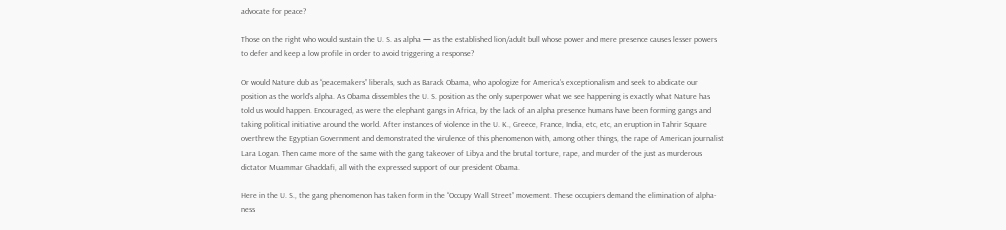advocate for peace?

Those on the right who would sustain the U. S. as alpha — as the established lion/adult bull whose power and mere presence causes lesser powers to defer and keep a low profile in order to avoid triggering a response?

Or would Nature dub as “peacemakers” liberals, such as Barack Obama, who apologize for America’s exceptionalism and seek to abdicate our position as the world’s alpha. As Obama dissembles the U. S. position as the only superpower what we see happening is exactly what Nature has told us would happen. Encouraged, as were the elephant gangs in Africa, by the lack of an alpha presence humans have been forming gangs and taking political initiative around the world. After instances of violence in the U. K., Greece, France, India, etc, etc, an eruption in Tahrir Square overthrew the Egyptian Government and demonstrated the virulence of this phenomenon with, among other things, the rape of American journalist Lara Logan. Then came more of the same with the gang takeover of Libya and the brutal torture, rape, and murder of the just as murderous dictator Muammar Ghaddafi, all with the expressed support of our president Obama.

Here in the U. S., the gang phenomenon has taken form in the “Occupy Wall Street” movement. These occupiers demand the elimination of alpha-ness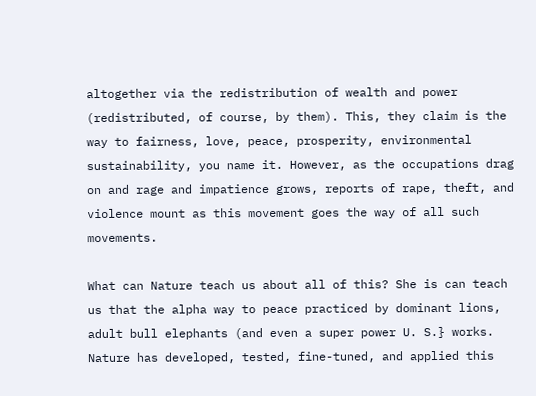altogether via the redistribution of wealth and power (redistributed, of course, by them). This, they claim is the way to fairness, love, peace, prosperity, environmental sustainability, you name it. However, as the occupations drag on and rage and impatience grows, reports of rape, theft, and violence mount as this movement goes the way of all such movements.

What can Nature teach us about all of this? She is can teach us that the alpha way to peace practiced by dominant lions, adult bull elephants (and even a super power U. S.} works. Nature has developed, tested, fine-tuned, and applied this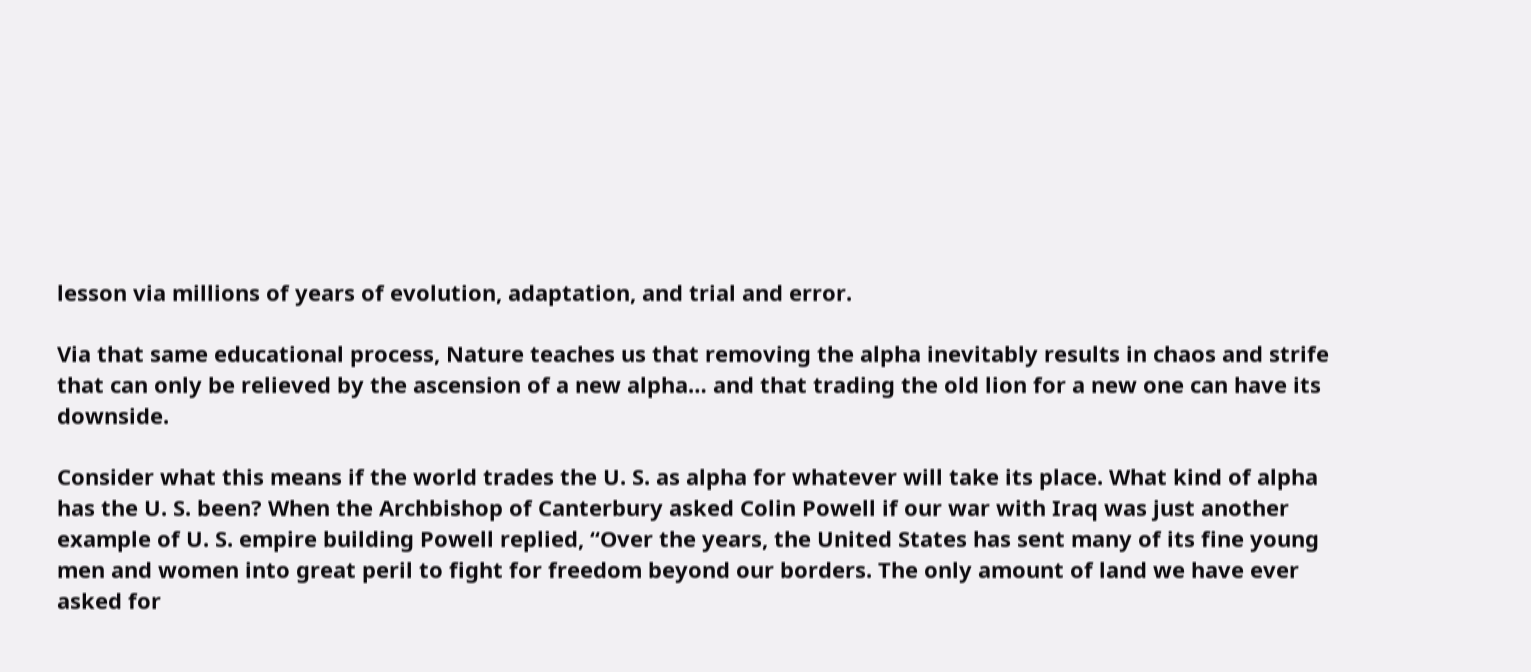lesson via millions of years of evolution, adaptation, and trial and error.

Via that same educational process, Nature teaches us that removing the alpha inevitably results in chaos and strife that can only be relieved by the ascension of a new alpha… and that trading the old lion for a new one can have its downside.

Consider what this means if the world trades the U. S. as alpha for whatever will take its place. What kind of alpha has the U. S. been? When the Archbishop of Canterbury asked Colin Powell if our war with Iraq was just another example of U. S. empire building Powell replied, “Over the years, the United States has sent many of its fine young men and women into great peril to fight for freedom beyond our borders. The only amount of land we have ever asked for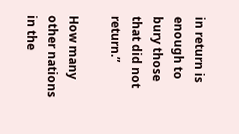in return is enough to bury those that did not return.”

How many other nations in the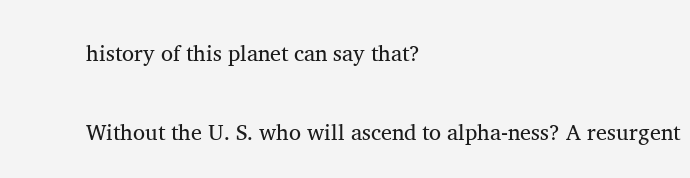history of this planet can say that?

Without the U. S. who will ascend to alpha-ness? A resurgent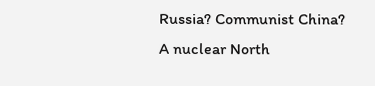Russia? Communist China? A nuclear North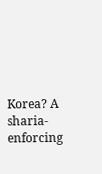Korea? A sharia-enforcing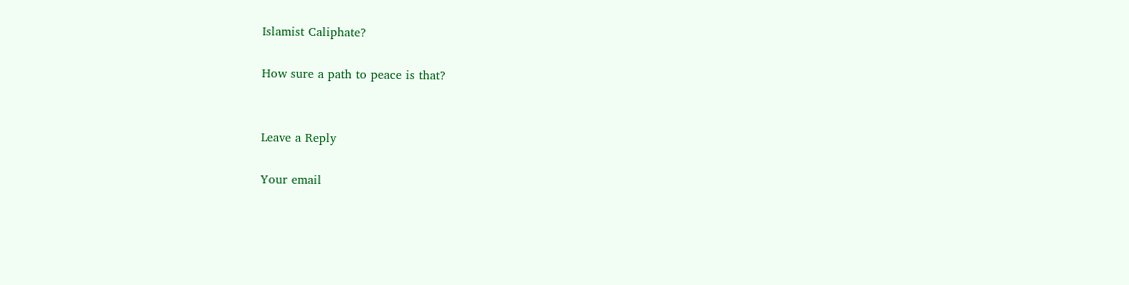Islamist Caliphate?

How sure a path to peace is that?


Leave a Reply

Your email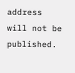address will not be published.